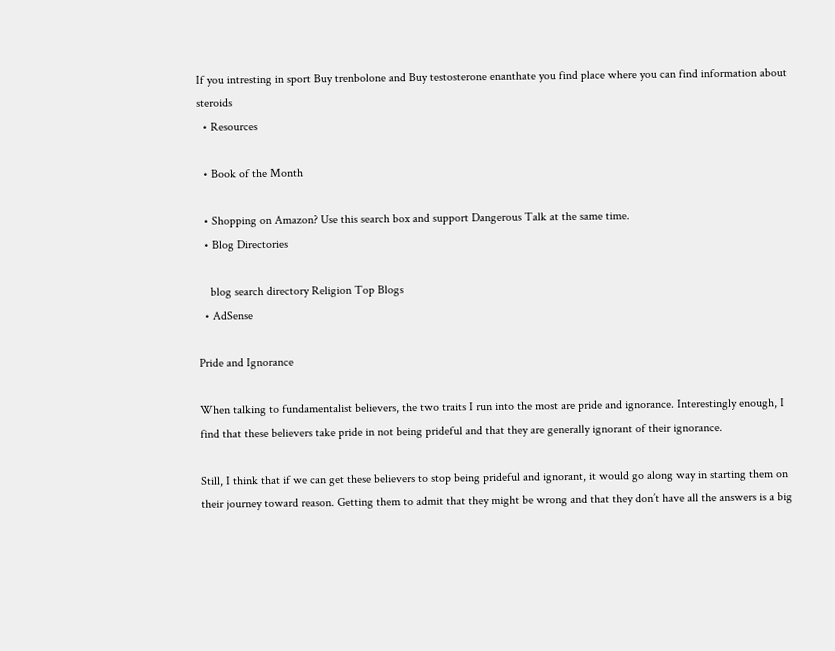If you intresting in sport Buy trenbolone and Buy testosterone enanthate you find place where you can find information about steroids
  • Resources

  • Book of the Month

  • Shopping on Amazon? Use this search box and support Dangerous Talk at the same time.
  • Blog Directories

    blog search directory Religion Top Blogs
  • AdSense

Pride and Ignorance

When talking to fundamentalist believers, the two traits I run into the most are pride and ignorance. Interestingly enough, I find that these believers take pride in not being prideful and that they are generally ignorant of their ignorance.

Still, I think that if we can get these believers to stop being prideful and ignorant, it would go along way in starting them on their journey toward reason. Getting them to admit that they might be wrong and that they don’t have all the answers is a big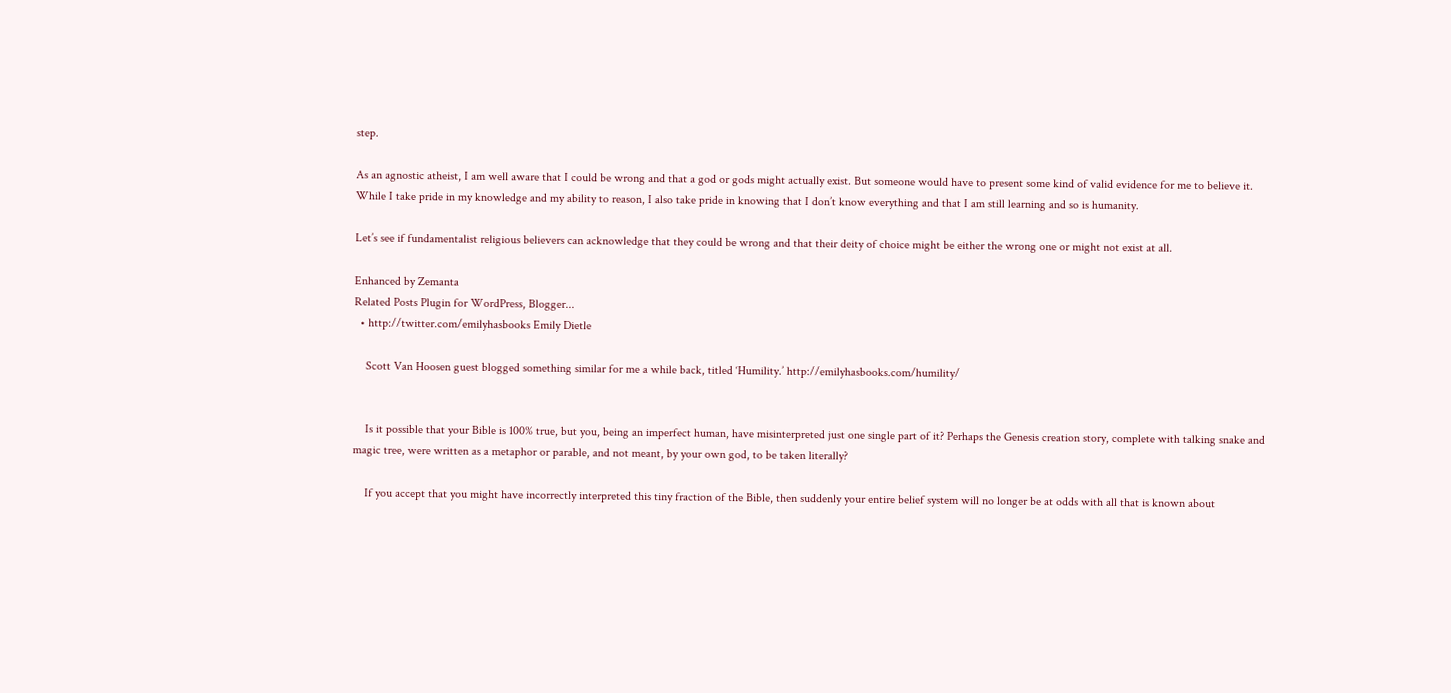step.

As an agnostic atheist, I am well aware that I could be wrong and that a god or gods might actually exist. But someone would have to present some kind of valid evidence for me to believe it. While I take pride in my knowledge and my ability to reason, I also take pride in knowing that I don’t know everything and that I am still learning and so is humanity.

Let’s see if fundamentalist religious believers can acknowledge that they could be wrong and that their deity of choice might be either the wrong one or might not exist at all.

Enhanced by Zemanta
Related Posts Plugin for WordPress, Blogger...
  • http://twitter.com/emilyhasbooks Emily Dietle

    Scott Van Hoosen guest blogged something similar for me a while back, titled ‘Humility.’ http://emilyhasbooks.com/humility/


    Is it possible that your Bible is 100% true, but you, being an imperfect human, have misinterpreted just one single part of it? Perhaps the Genesis creation story, complete with talking snake and magic tree, were written as a metaphor or parable, and not meant, by your own god, to be taken literally?

    If you accept that you might have incorrectly interpreted this tiny fraction of the Bible, then suddenly your entire belief system will no longer be at odds with all that is known about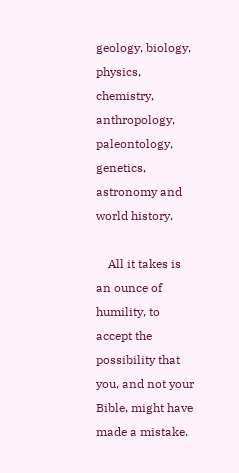geology, biology, physics, chemistry, anthropology, paleontology, genetics, astronomy and world history.

    All it takes is an ounce of humility, to accept the possibility that you, and not your Bible, might have made a mistake.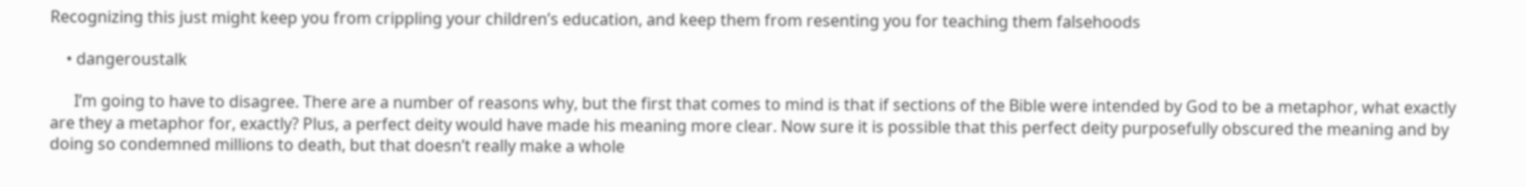Recognizing this just might keep you from crippling your children’s education, and keep them from resenting you for teaching them falsehoods

    • dangeroustalk

      I’m going to have to disagree. There are a number of reasons why, but the first that comes to mind is that if sections of the Bible were intended by God to be a metaphor, what exactly are they a metaphor for, exactly? Plus, a perfect deity would have made his meaning more clear. Now sure it is possible that this perfect deity purposefully obscured the meaning and by doing so condemned millions to death, but that doesn’t really make a whole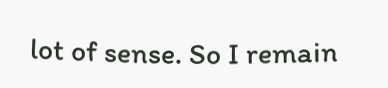lot of sense. So I remain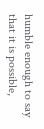humble enough to say that it is possible,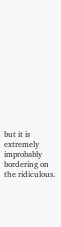but it is extremely improbably bordering on the ridiculous.